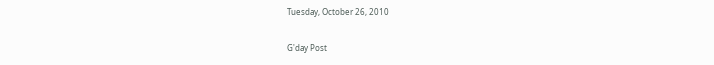Tuesday, October 26, 2010

G'day Post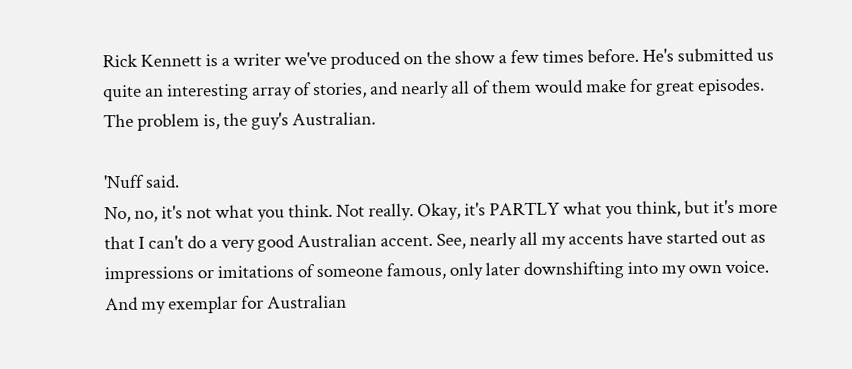Rick Kennett is a writer we've produced on the show a few times before. He's submitted us quite an interesting array of stories, and nearly all of them would make for great episodes. The problem is, the guy's Australian.

'Nuff said.
No, no, it's not what you think. Not really. Okay, it's PARTLY what you think, but it's more that I can't do a very good Australian accent. See, nearly all my accents have started out as impressions or imitations of someone famous, only later downshifting into my own voice. And my exemplar for Australian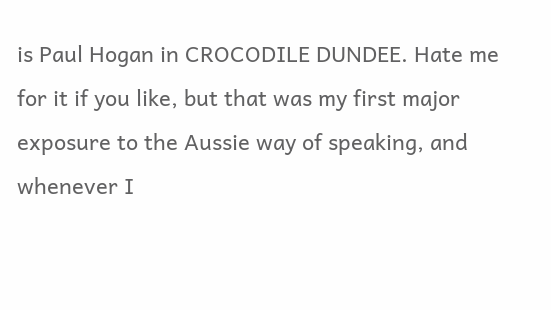is Paul Hogan in CROCODILE DUNDEE. Hate me for it if you like, but that was my first major exposure to the Aussie way of speaking, and whenever I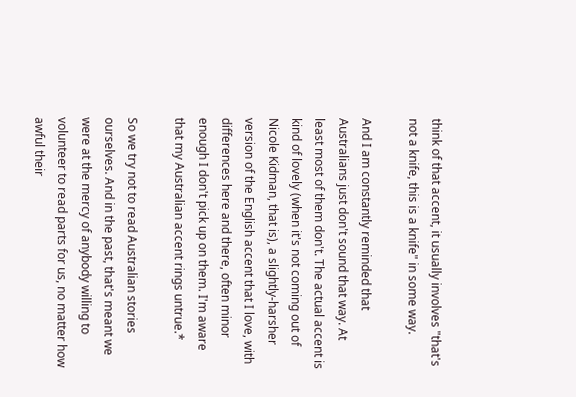think of that accent, it usually involves "that's not a knife, this is a knife" in some way.

And I am constantly reminded that Australians just don't sound that way. At least most of them don't. The actual accent is kind of lovely (when it's not coming out of Nicole Kidman, that is), a slightly-harsher version of the English accent that I love, with differences here and there, often minor enough I don't pick up on them. I'm aware that my Australian accent rings untrue.*

So we try not to read Australian stories ourselves. And in the past, that's meant we were at the mercy of anybody willing to volunteer to read parts for us, no matter how awful their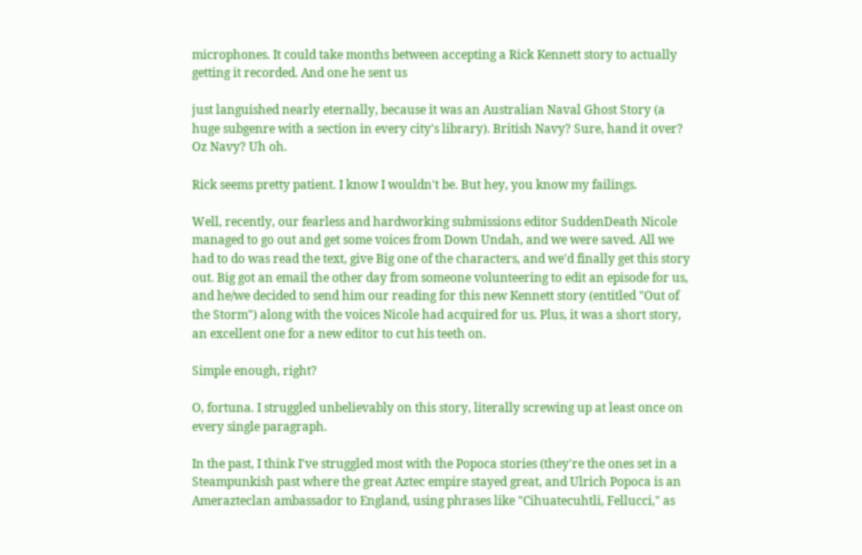microphones. It could take months between accepting a Rick Kennett story to actually getting it recorded. And one he sent us

just languished nearly eternally, because it was an Australian Naval Ghost Story (a huge subgenre with a section in every city's library). British Navy? Sure, hand it over? Oz Navy? Uh oh.

Rick seems pretty patient. I know I wouldn't be. But hey, you know my failings.

Well, recently, our fearless and hardworking submissions editor SuddenDeath Nicole managed to go out and get some voices from Down Undah, and we were saved. All we had to do was read the text, give Big one of the characters, and we'd finally get this story out. Big got an email the other day from someone volunteering to edit an episode for us, and he/we decided to send him our reading for this new Kennett story (entitled "Out of the Storm") along with the voices Nicole had acquired for us. Plus, it was a short story, an excellent one for a new editor to cut his teeth on.

Simple enough, right?

O, fortuna. I struggled unbelievably on this story, literally screwing up at least once on every single paragraph.

In the past, I think I've struggled most with the Popoca stories (they're the ones set in a Steampunkish past where the great Aztec empire stayed great, and Ulrich Popoca is an Amerazteclan ambassador to England, using phrases like "Cihuatecuhtli, Fellucci," as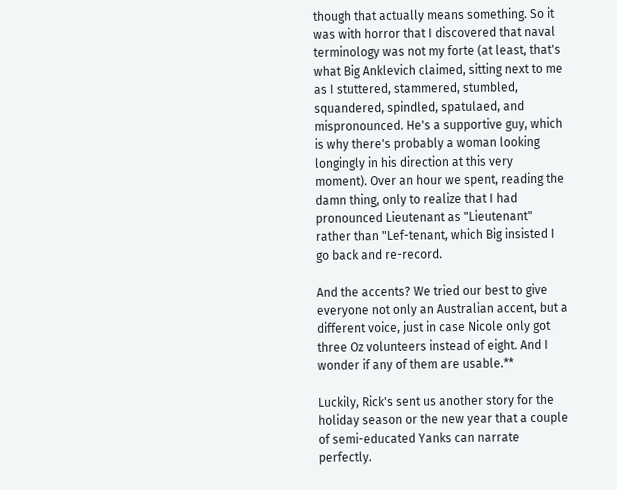though that actually means something. So it was with horror that I discovered that naval terminology was not my forte (at least, that's what Big Anklevich claimed, sitting next to me as I stuttered, stammered, stumbled, squandered, spindled, spatulaed, and mispronounced. He's a supportive guy, which is why there's probably a woman looking longingly in his direction at this very moment). Over an hour we spent, reading the damn thing, only to realize that I had pronounced Lieutenant as "Lieutenant" rather than "Lef-tenant, which Big insisted I go back and re-record.

And the accents? We tried our best to give everyone not only an Australian accent, but a different voice, just in case Nicole only got three Oz volunteers instead of eight. And I wonder if any of them are usable.**

Luckily, Rick's sent us another story for the holiday season or the new year that a couple of semi-educated Yanks can narrate perfectly.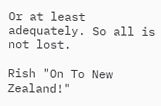Or at least adequately. So all is not lost.

Rish "On To New Zealand!"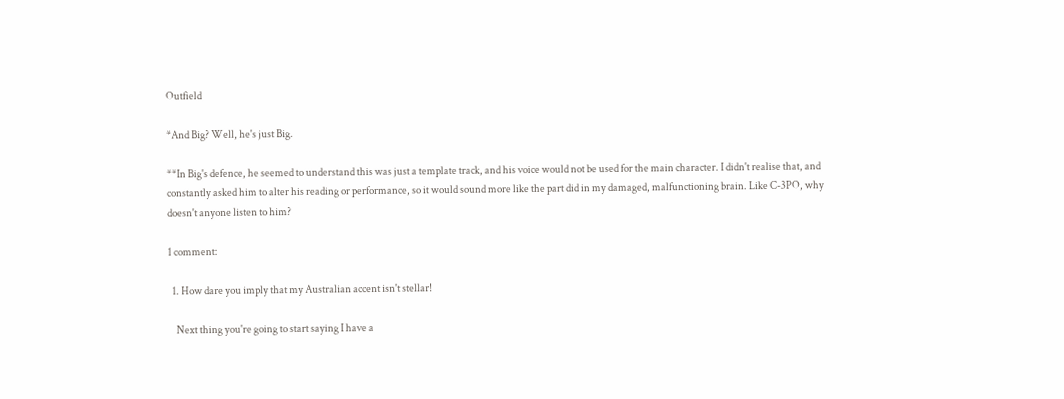Outfield

*And Big? Well, he's just Big.

**In Big's defence, he seemed to understand this was just a template track, and his voice would not be used for the main character. I didn't realise that, and constantly asked him to alter his reading or performance, so it would sound more like the part did in my damaged, malfunctioning brain. Like C-3PO, why doesn't anyone listen to him?

1 comment:

  1. How dare you imply that my Australian accent isn't stellar!

    Next thing you're going to start saying I have a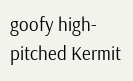goofy high-pitched Kermit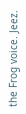the Frog voice. Jeez.